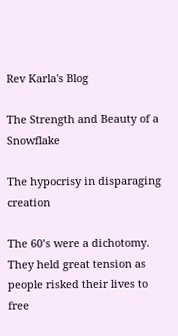Rev Karla's Blog

The Strength and Beauty of a Snowflake

The hypocrisy in disparaging creation

The 60’s were a dichotomy. They held great tension as people risked their lives to free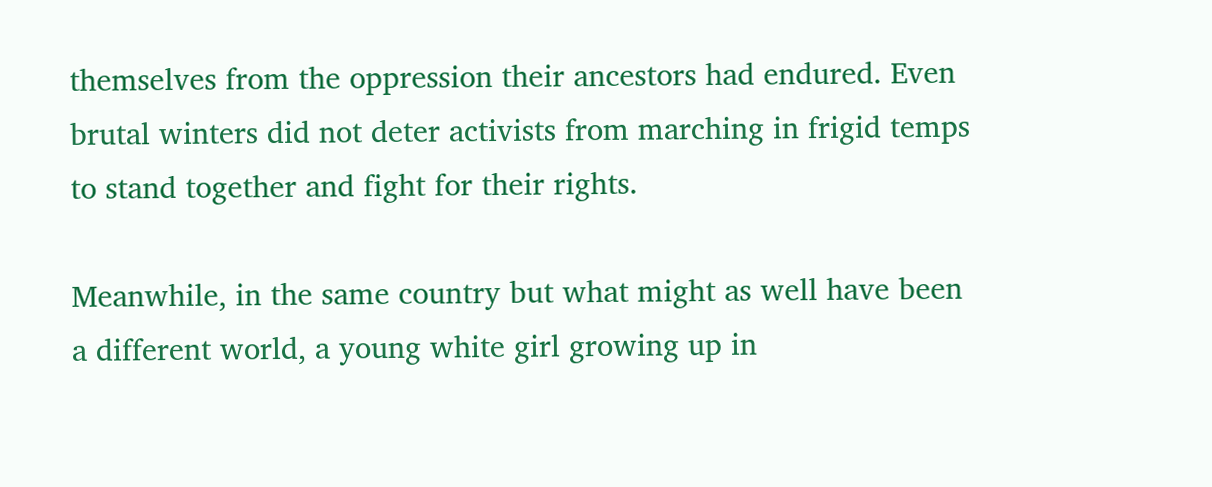themselves from the oppression their ancestors had endured. Even brutal winters did not deter activists from marching in frigid temps to stand together and fight for their rights.

Meanwhile, in the same country but what might as well have been a different world, a young white girl growing up in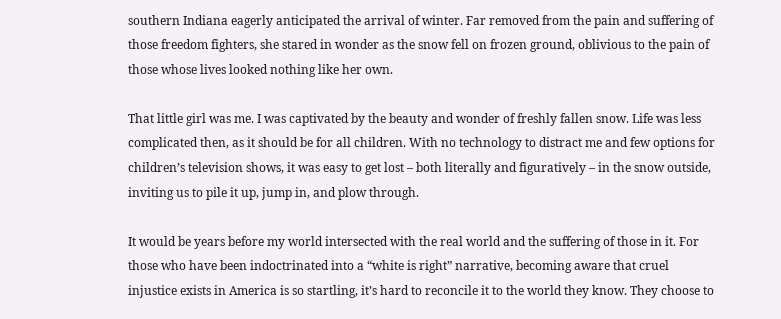southern Indiana eagerly anticipated the arrival of winter. Far removed from the pain and suffering of those freedom fighters, she stared in wonder as the snow fell on frozen ground, oblivious to the pain of those whose lives looked nothing like her own.

That little girl was me. I was captivated by the beauty and wonder of freshly fallen snow. Life was less complicated then, as it should be for all children. With no technology to distract me and few options for children’s television shows, it was easy to get lost – both literally and figuratively – in the snow outside, inviting us to pile it up, jump in, and plow through.

It would be years before my world intersected with the real world and the suffering of those in it. For those who have been indoctrinated into a “white is right” narrative, becoming aware that cruel injustice exists in America is so startling, it’s hard to reconcile it to the world they know. They choose to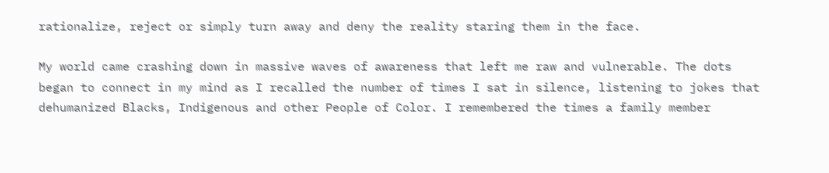rationalize, reject or simply turn away and deny the reality staring them in the face.

My world came crashing down in massive waves of awareness that left me raw and vulnerable. The dots began to connect in my mind as I recalled the number of times I sat in silence, listening to jokes that dehumanized Blacks, Indigenous and other People of Color. I remembered the times a family member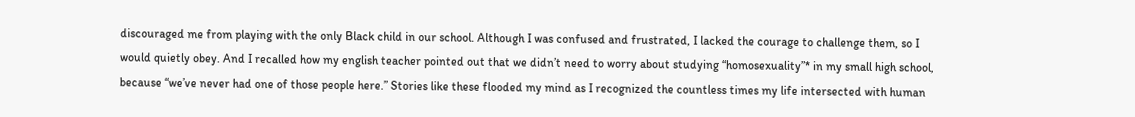discouraged me from playing with the only Black child in our school. Although I was confused and frustrated, I lacked the courage to challenge them, so I would quietly obey. And I recalled how my english teacher pointed out that we didn’t need to worry about studying “homosexuality”* in my small high school, because “we’ve never had one of those people here.” Stories like these flooded my mind as I recognized the countless times my life intersected with human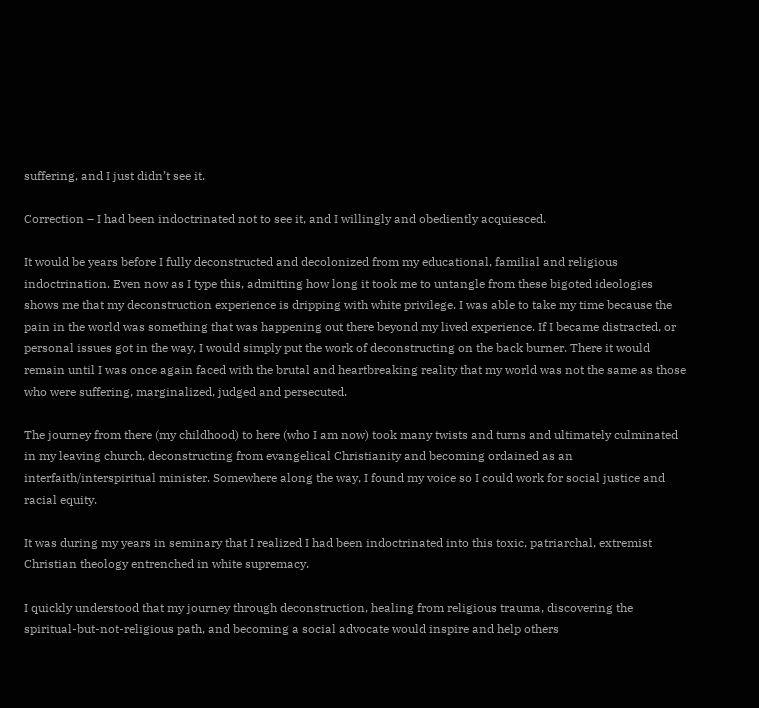suffering, and I just didn’t see it.

Correction – I had been indoctrinated not to see it, and I willingly and obediently acquiesced.

It would be years before I fully deconstructed and decolonized from my educational, familial and religious indoctrination. Even now as I type this, admitting how long it took me to untangle from these bigoted ideologies shows me that my deconstruction experience is dripping with white privilege. I was able to take my time because the pain in the world was something that was happening out there beyond my lived experience. If I became distracted, or personal issues got in the way, I would simply put the work of deconstructing on the back burner. There it would remain until I was once again faced with the brutal and heartbreaking reality that my world was not the same as those who were suffering, marginalized, judged and persecuted.

The journey from there (my childhood) to here (who I am now) took many twists and turns and ultimately culminated in my leaving church, deconstructing from evangelical Christianity and becoming ordained as an interfaith/interspiritual minister. Somewhere along the way, I found my voice so I could work for social justice and racial equity.

It was during my years in seminary that I realized I had been indoctrinated into this toxic, patriarchal, extremist Christian theology entrenched in white supremacy.

I quickly understood that my journey through deconstruction, healing from religious trauma, discovering the spiritual-but-not-religious path, and becoming a social advocate would inspire and help others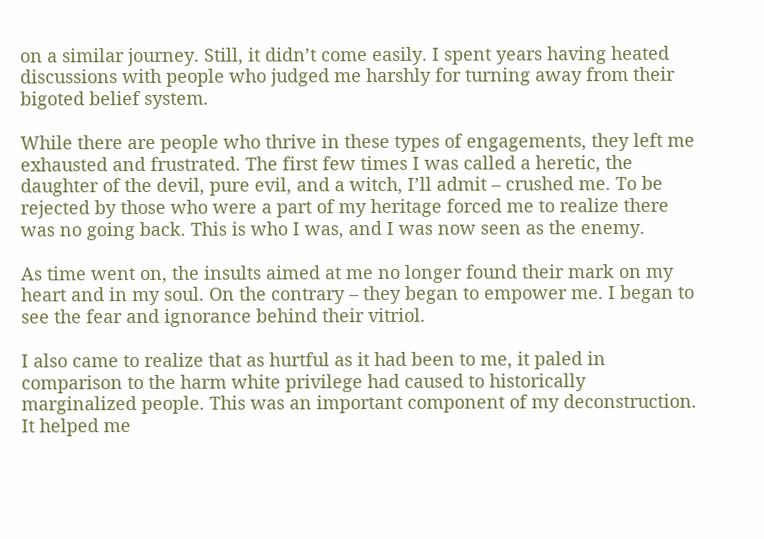on a similar journey. Still, it didn’t come easily. I spent years having heated discussions with people who judged me harshly for turning away from their bigoted belief system.

While there are people who thrive in these types of engagements, they left me exhausted and frustrated. The first few times I was called a heretic, the daughter of the devil, pure evil, and a witch, I’ll admit – crushed me. To be rejected by those who were a part of my heritage forced me to realize there was no going back. This is who I was, and I was now seen as the enemy.

As time went on, the insults aimed at me no longer found their mark on my heart and in my soul. On the contrary – they began to empower me. I began to see the fear and ignorance behind their vitriol.

I also came to realize that as hurtful as it had been to me, it paled in comparison to the harm white privilege had caused to historically marginalized people. This was an important component of my deconstruction. It helped me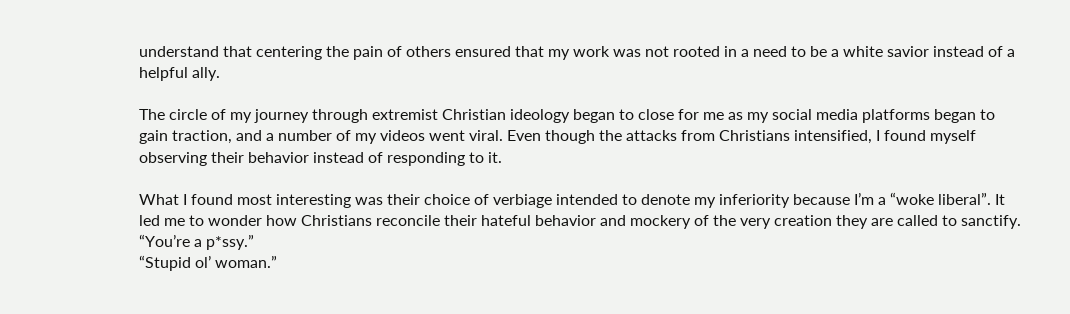understand that centering the pain of others ensured that my work was not rooted in a need to be a white savior instead of a helpful ally.

The circle of my journey through extremist Christian ideology began to close for me as my social media platforms began to gain traction, and a number of my videos went viral. Even though the attacks from Christians intensified, I found myself observing their behavior instead of responding to it.

What I found most interesting was their choice of verbiage intended to denote my inferiority because I’m a “woke liberal”. It led me to wonder how Christians reconcile their hateful behavior and mockery of the very creation they are called to sanctify.
“You’re a p*ssy.”
“Stupid ol’ woman.”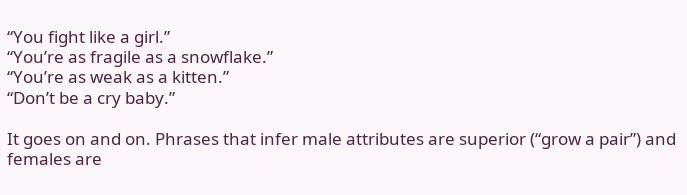“You fight like a girl.”
“You’re as fragile as a snowflake.”
“You’re as weak as a kitten.”
“Don’t be a cry baby.”

It goes on and on. Phrases that infer male attributes are superior (“grow a pair”) and females are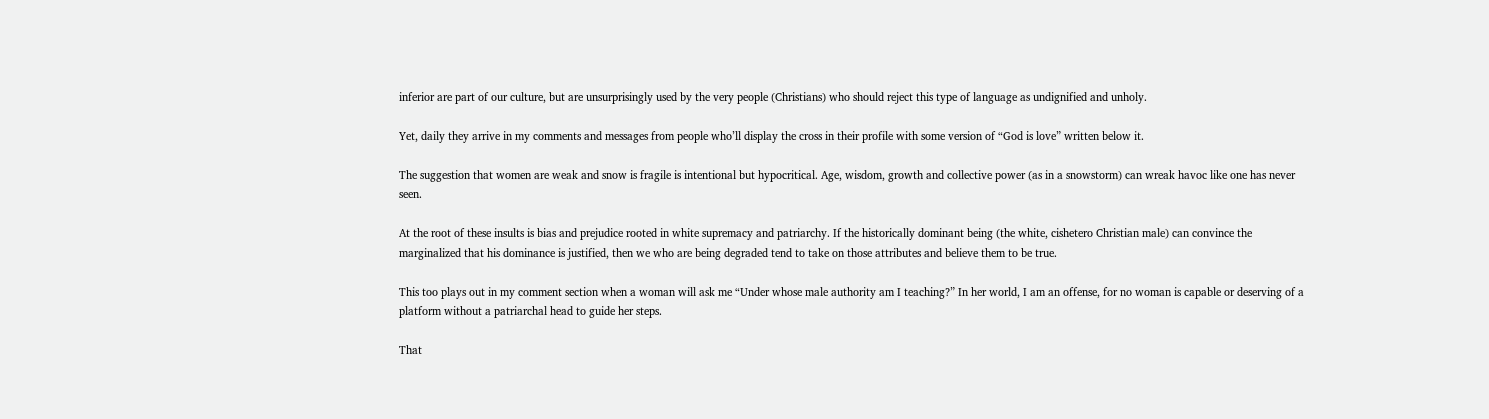inferior are part of our culture, but are unsurprisingly used by the very people (Christians) who should reject this type of language as undignified and unholy.

Yet, daily they arrive in my comments and messages from people who’ll display the cross in their profile with some version of “God is love” written below it.

The suggestion that women are weak and snow is fragile is intentional but hypocritical. Age, wisdom, growth and collective power (as in a snowstorm) can wreak havoc like one has never seen.

At the root of these insults is bias and prejudice rooted in white supremacy and patriarchy. If the historically dominant being (the white, cishetero Christian male) can convince the marginalized that his dominance is justified, then we who are being degraded tend to take on those attributes and believe them to be true.

This too plays out in my comment section when a woman will ask me “Under whose male authority am I teaching?” In her world, I am an offense, for no woman is capable or deserving of a platform without a patriarchal head to guide her steps.

That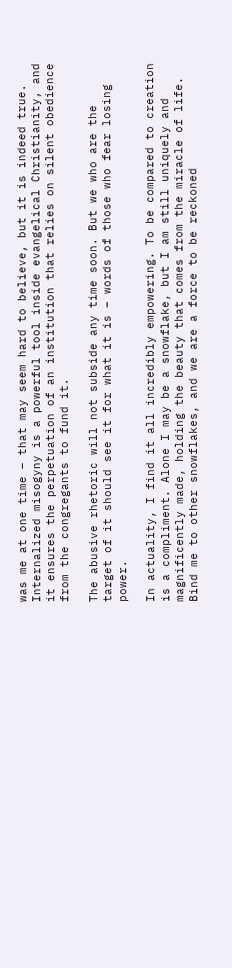was me at one time – that may seem hard to believe, but it is indeed true. Internalized misogyny is a powerful tool inside evangelical Christianity, and it ensures the perpetuation of an institution that relies on silent obedience from the congregants to fund it.

The abusive rhetoric will not subside any time soon. But we who are the target of it should see it for what it is – words of those who fear losing power.

In actuality, I find it all incredibly empowering. To be compared to creation is a compliment. Alone I may be a snowflake, but I am still uniquely and magnificently made, holding the beauty that comes from the miracle of life. Bind me to other snowflakes, and we are a force to be reckoned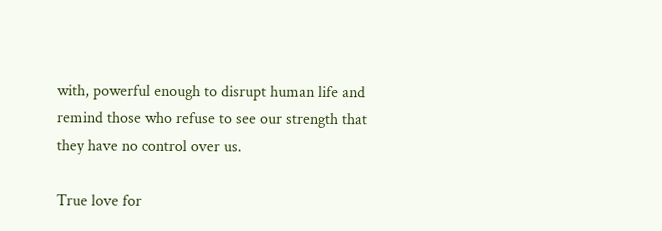with, powerful enough to disrupt human life and remind those who refuse to see our strength that they have no control over us.

True love for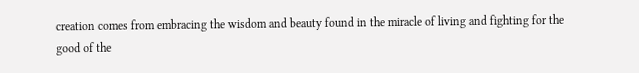creation comes from embracing the wisdom and beauty found in the miracle of living and fighting for the good of the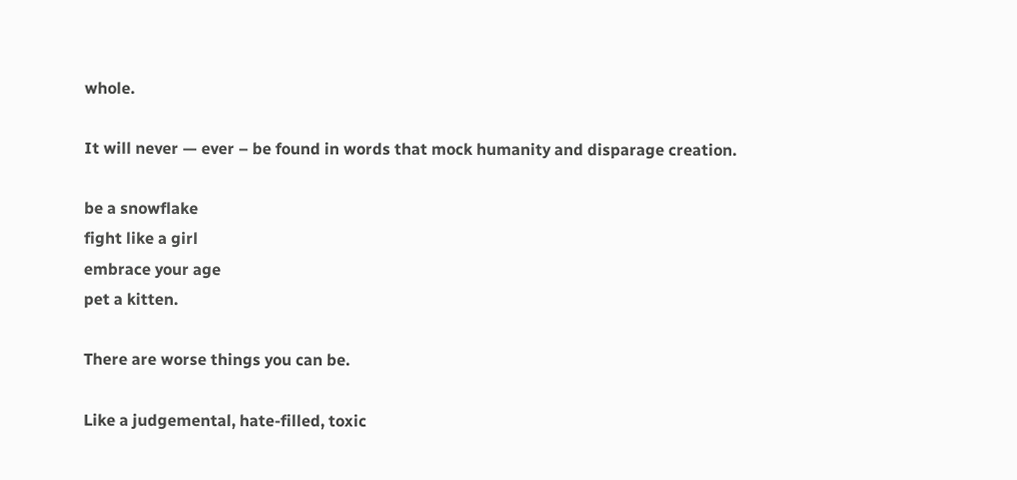whole.

It will never — ever – be found in words that mock humanity and disparage creation.

be a snowflake
fight like a girl
embrace your age
pet a kitten.

There are worse things you can be.

Like a judgemental, hate-filled, toxic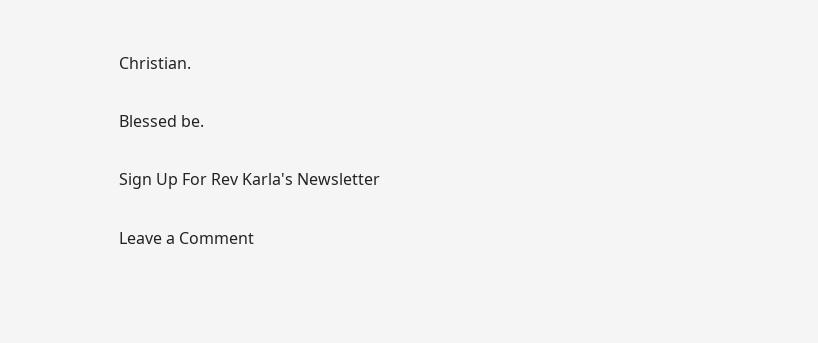Christian.

Blessed be.

Sign Up For Rev Karla's Newsletter

Leave a Comment